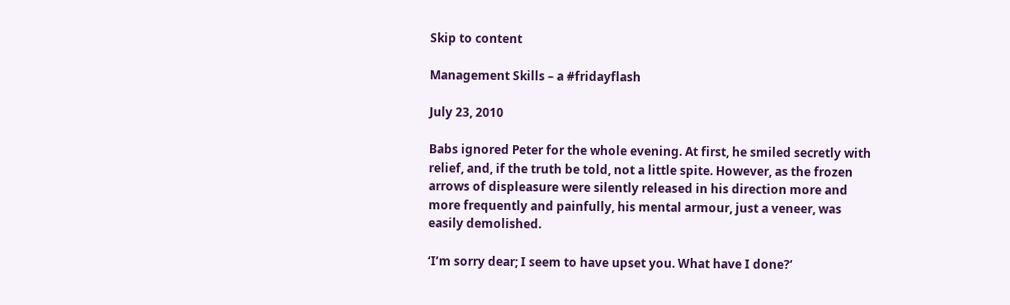Skip to content

Management Skills – a #fridayflash

July 23, 2010

Babs ignored Peter for the whole evening. At first, he smiled secretly with relief, and, if the truth be told, not a little spite. However, as the frozen arrows of displeasure were silently released in his direction more and more frequently and painfully, his mental armour, just a veneer, was easily demolished.

‘I’m sorry dear; I seem to have upset you. What have I done?’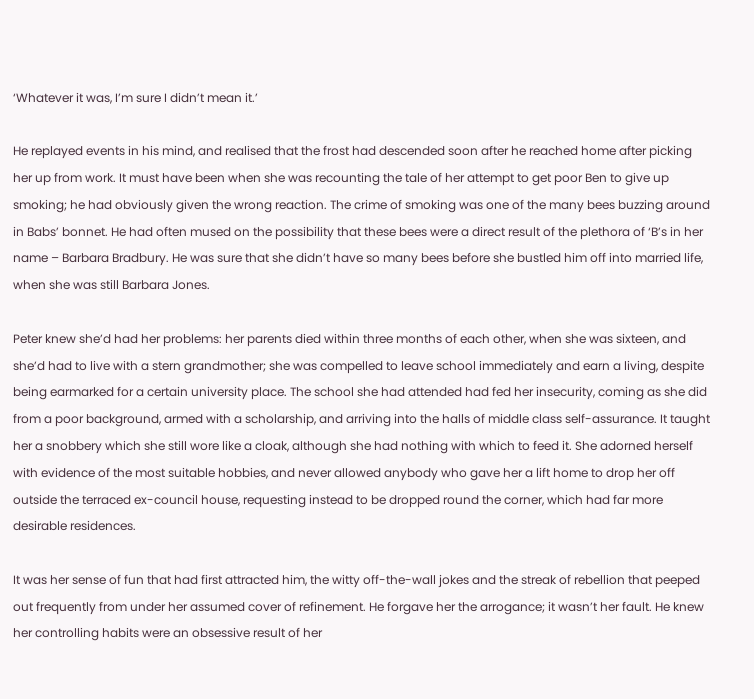‘Whatever it was, I’m sure I didn’t mean it.’

He replayed events in his mind, and realised that the frost had descended soon after he reached home after picking her up from work. It must have been when she was recounting the tale of her attempt to get poor Ben to give up smoking; he had obviously given the wrong reaction. The crime of smoking was one of the many bees buzzing around in Babs’ bonnet. He had often mused on the possibility that these bees were a direct result of the plethora of ‘B’s in her name – Barbara Bradbury. He was sure that she didn’t have so many bees before she bustled him off into married life, when she was still Barbara Jones.

Peter knew she’d had her problems: her parents died within three months of each other, when she was sixteen, and she’d had to live with a stern grandmother; she was compelled to leave school immediately and earn a living, despite being earmarked for a certain university place. The school she had attended had fed her insecurity, coming as she did from a poor background, armed with a scholarship, and arriving into the halls of middle class self-assurance. It taught her a snobbery which she still wore like a cloak, although she had nothing with which to feed it. She adorned herself with evidence of the most suitable hobbies, and never allowed anybody who gave her a lift home to drop her off outside the terraced ex-council house, requesting instead to be dropped round the corner, which had far more desirable residences.

It was her sense of fun that had first attracted him, the witty off-the-wall jokes and the streak of rebellion that peeped out frequently from under her assumed cover of refinement. He forgave her the arrogance; it wasn’t her fault. He knew her controlling habits were an obsessive result of her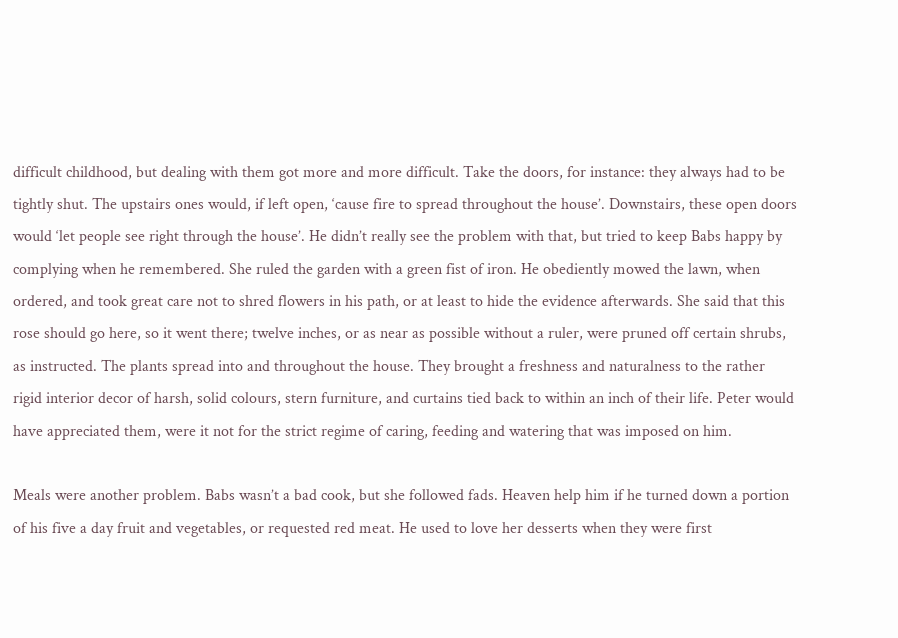difficult childhood, but dealing with them got more and more difficult. Take the doors, for instance: they always had to be tightly shut. The upstairs ones would, if left open, ‘cause fire to spread throughout the house’. Downstairs, these open doors would ‘let people see right through the house’. He didn’t really see the problem with that, but tried to keep Babs happy by complying when he remembered. She ruled the garden with a green fist of iron. He obediently mowed the lawn, when ordered, and took great care not to shred flowers in his path, or at least to hide the evidence afterwards. She said that this rose should go here, so it went there; twelve inches, or as near as possible without a ruler, were pruned off certain shrubs, as instructed. The plants spread into and throughout the house. They brought a freshness and naturalness to the rather rigid interior decor of harsh, solid colours, stern furniture, and curtains tied back to within an inch of their life. Peter would have appreciated them, were it not for the strict regime of caring, feeding and watering that was imposed on him.

Meals were another problem. Babs wasn’t a bad cook, but she followed fads. Heaven help him if he turned down a portion of his five a day fruit and vegetables, or requested red meat. He used to love her desserts when they were first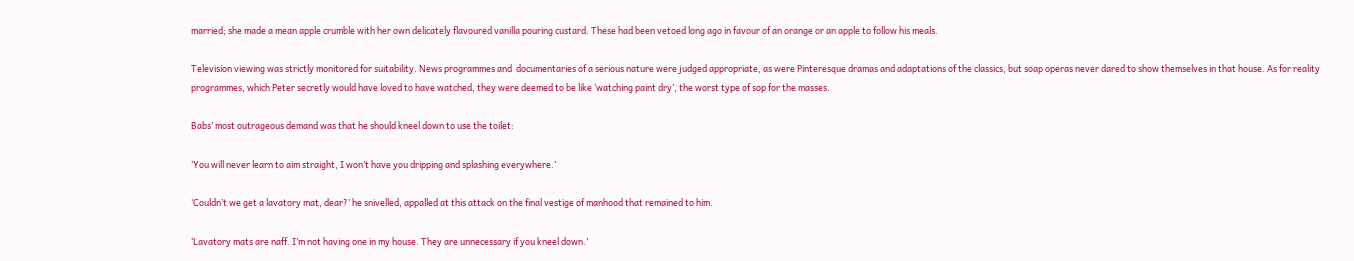married; she made a mean apple crumble with her own delicately flavoured vanilla pouring custard. These had been vetoed long ago in favour of an orange or an apple to follow his meals.

Television viewing was strictly monitored for suitability. News programmes and  documentaries of a serious nature were judged appropriate, as were Pinteresque dramas and adaptations of the classics, but soap operas never dared to show themselves in that house. As for reality programmes, which Peter secretly would have loved to have watched, they were deemed to be like ‘watching paint dry’, the worst type of sop for the masses.

Babs’ most outrageous demand was that he should kneel down to use the toilet:

‘You will never learn to aim straight, I won’t have you dripping and splashing everywhere.’

‘Couldn’t we get a lavatory mat, dear?’ he snivelled, appalled at this attack on the final vestige of manhood that remained to him.

‘Lavatory mats are naff. I’m not having one in my house. They are unnecessary if you kneel down.’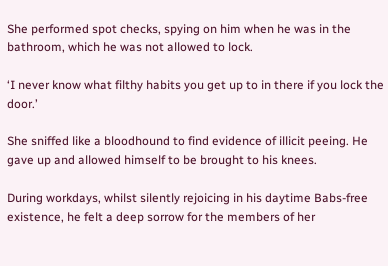She performed spot checks, spying on him when he was in the bathroom, which he was not allowed to lock.

‘I never know what filthy habits you get up to in there if you lock the door.’

She sniffed like a bloodhound to find evidence of illicit peeing. He gave up and allowed himself to be brought to his knees.

During workdays, whilst silently rejoicing in his daytime Babs-free existence, he felt a deep sorrow for the members of her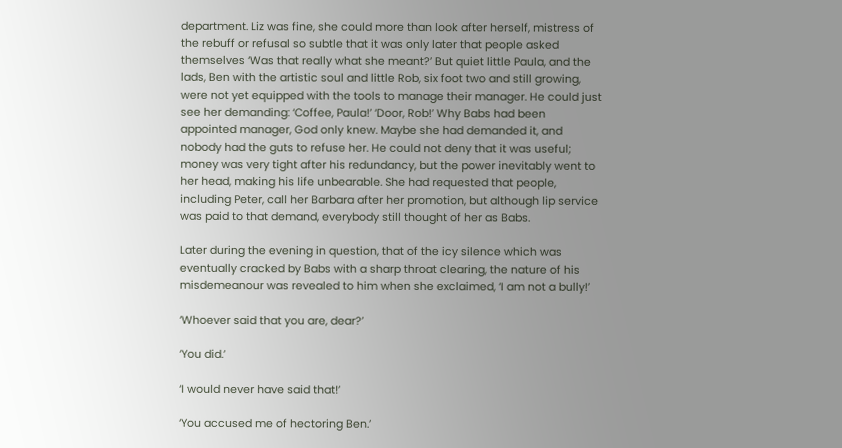department. Liz was fine, she could more than look after herself, mistress of the rebuff or refusal so subtle that it was only later that people asked themselves ‘Was that really what she meant?’ But quiet little Paula, and the lads, Ben with the artistic soul and little Rob, six foot two and still growing, were not yet equipped with the tools to manage their manager. He could just see her demanding: ‘Coffee, Paula!’ ‘Door, Rob!’ Why Babs had been appointed manager, God only knew. Maybe she had demanded it, and nobody had the guts to refuse her. He could not deny that it was useful; money was very tight after his redundancy, but the power inevitably went to her head, making his life unbearable. She had requested that people, including Peter, call her Barbara after her promotion, but although lip service was paid to that demand, everybody still thought of her as Babs.

Later during the evening in question, that of the icy silence which was eventually cracked by Babs with a sharp throat clearing, the nature of his misdemeanour was revealed to him when she exclaimed, ‘I am not a bully!’

‘Whoever said that you are, dear?’

‘You did.’

‘I would never have said that!’

‘You accused me of hectoring Ben.’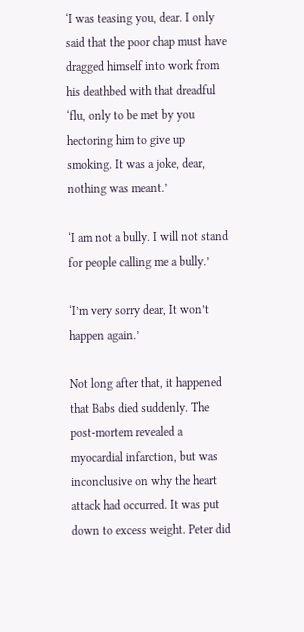‘I was teasing you, dear. I only said that the poor chap must have dragged himself into work from his deathbed with that dreadful ‘flu, only to be met by you hectoring him to give up smoking. It was a joke, dear, nothing was meant.’

‘I am not a bully. I will not stand for people calling me a bully.’

‘I’m very sorry dear, It won’t happen again.’

Not long after that, it happened that Babs died suddenly. The post-mortem revealed a myocardial infarction, but was inconclusive on why the heart attack had occurred. It was put down to excess weight. Peter did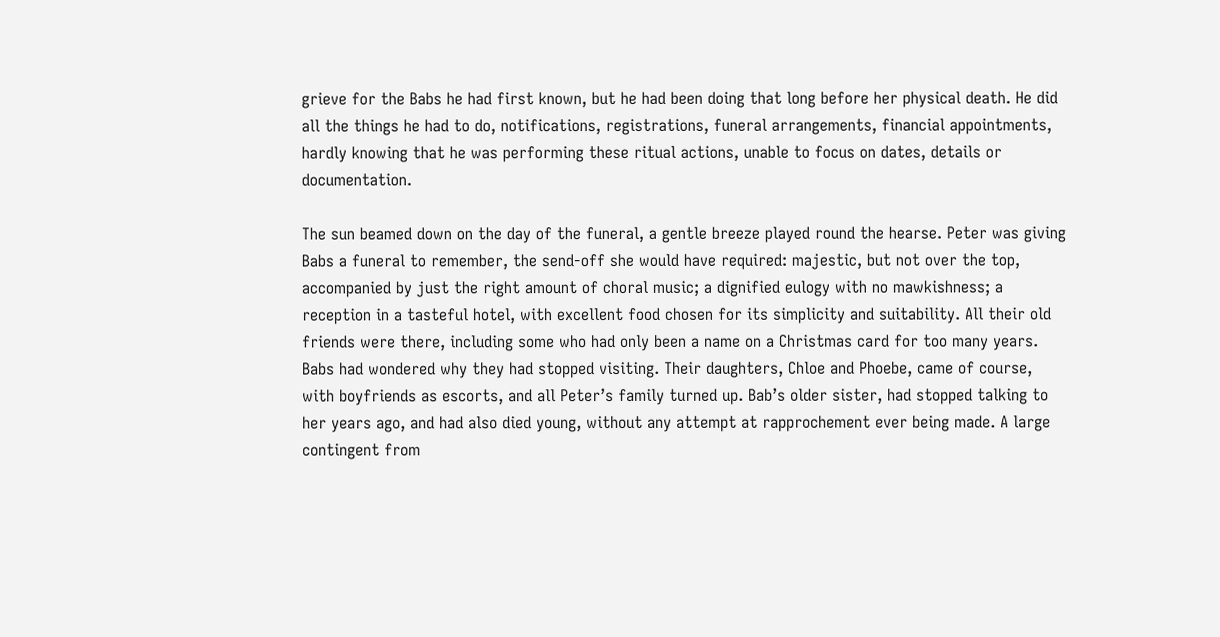grieve for the Babs he had first known, but he had been doing that long before her physical death. He did all the things he had to do, notifications, registrations, funeral arrangements, financial appointments, hardly knowing that he was performing these ritual actions, unable to focus on dates, details or documentation.

The sun beamed down on the day of the funeral, a gentle breeze played round the hearse. Peter was giving Babs a funeral to remember, the send-off she would have required: majestic, but not over the top, accompanied by just the right amount of choral music; a dignified eulogy with no mawkishness; a reception in a tasteful hotel, with excellent food chosen for its simplicity and suitability. All their old friends were there, including some who had only been a name on a Christmas card for too many years. Babs had wondered why they had stopped visiting. Their daughters, Chloe and Phoebe, came of course, with boyfriends as escorts, and all Peter’s family turned up. Bab’s older sister, had stopped talking to her years ago, and had also died young, without any attempt at rapprochement ever being made. A large contingent from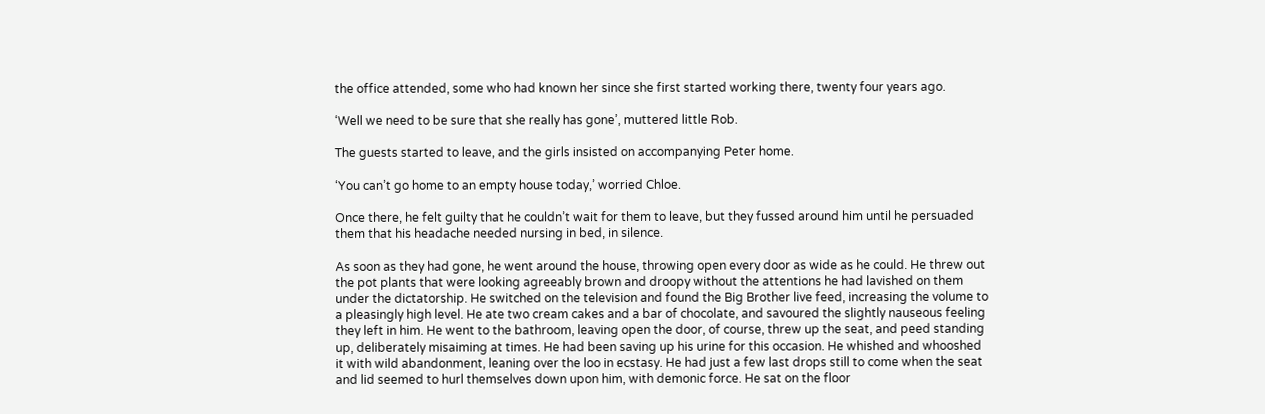the office attended, some who had known her since she first started working there, twenty four years ago.

‘Well we need to be sure that she really has gone’, muttered little Rob.

The guests started to leave, and the girls insisted on accompanying Peter home.

‘You can’t go home to an empty house today,’ worried Chloe.

Once there, he felt guilty that he couldn’t wait for them to leave, but they fussed around him until he persuaded them that his headache needed nursing in bed, in silence.

As soon as they had gone, he went around the house, throwing open every door as wide as he could. He threw out the pot plants that were looking agreeably brown and droopy without the attentions he had lavished on them under the dictatorship. He switched on the television and found the Big Brother live feed, increasing the volume to a pleasingly high level. He ate two cream cakes and a bar of chocolate, and savoured the slightly nauseous feeling they left in him. He went to the bathroom, leaving open the door, of course, threw up the seat, and peed standing up, deliberately misaiming at times. He had been saving up his urine for this occasion. He whished and whooshed it with wild abandonment, leaning over the loo in ecstasy. He had just a few last drops still to come when the seat and lid seemed to hurl themselves down upon him, with demonic force. He sat on the floor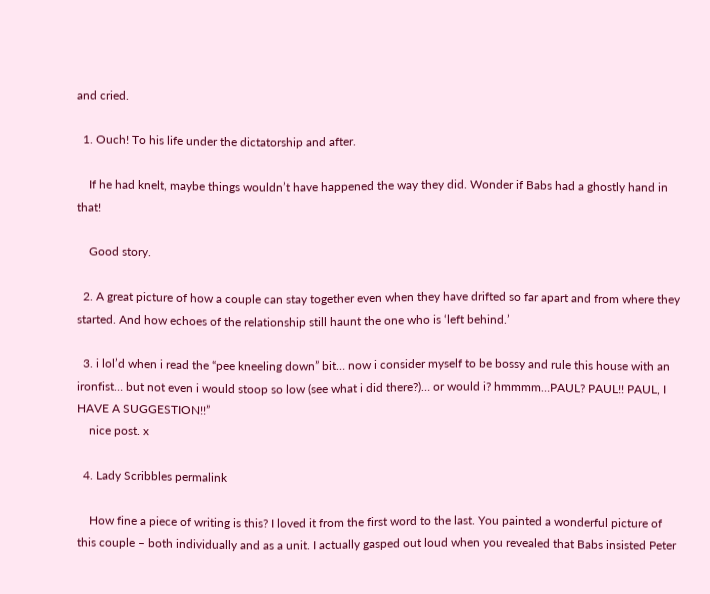and cried.

  1. Ouch! To his life under the dictatorship and after.

    If he had knelt, maybe things wouldn’t have happened the way they did. Wonder if Babs had a ghostly hand in that!

    Good story.

  2. A great picture of how a couple can stay together even when they have drifted so far apart and from where they started. And how echoes of the relationship still haunt the one who is ‘left behind.’

  3. i lol’d when i read the “pee kneeling down” bit… now i consider myself to be bossy and rule this house with an ironfist… but not even i would stoop so low (see what i did there?)… or would i? hmmmm…PAUL? PAUL!! PAUL, I HAVE A SUGGESTION!!”
    nice post. x

  4. Lady Scribbles permalink

    How fine a piece of writing is this? I loved it from the first word to the last. You painted a wonderful picture of this couple – both individually and as a unit. I actually gasped out loud when you revealed that Babs insisted Peter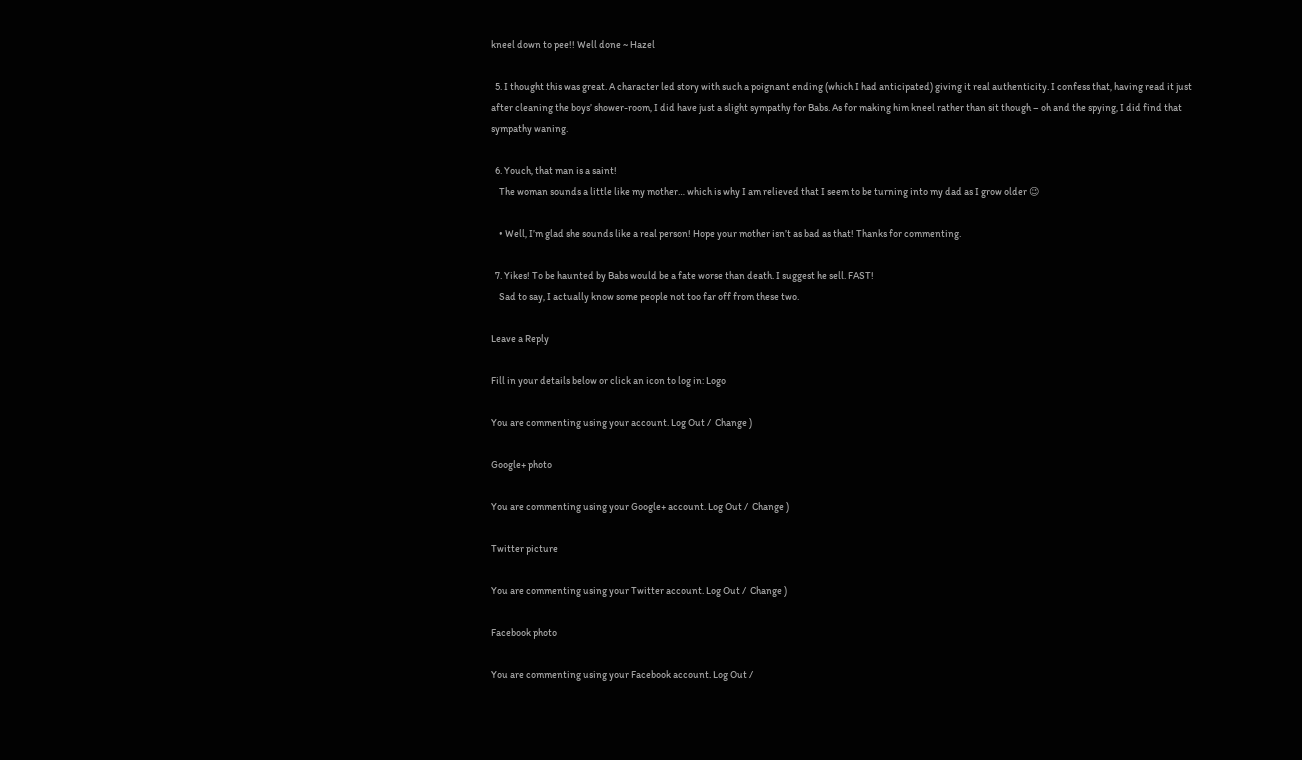kneel down to pee!! Well done ~ Hazel

  5. I thought this was great. A character led story with such a poignant ending (which I had anticipated) giving it real authenticity. I confess that, having read it just after cleaning the boys’ shower-room, I did have just a slight sympathy for Babs. As for making him kneel rather than sit though – oh and the spying, I did find that sympathy waning.

  6. Youch, that man is a saint!
    The woman sounds a little like my mother… which is why I am relieved that I seem to be turning into my dad as I grow older 😉

    • Well, I’m glad she sounds like a real person! Hope your mother isn’t as bad as that! Thanks for commenting.

  7. Yikes! To be haunted by Babs would be a fate worse than death. I suggest he sell. FAST!
    Sad to say, I actually know some people not too far off from these two.

Leave a Reply

Fill in your details below or click an icon to log in: Logo

You are commenting using your account. Log Out /  Change )

Google+ photo

You are commenting using your Google+ account. Log Out /  Change )

Twitter picture

You are commenting using your Twitter account. Log Out /  Change )

Facebook photo

You are commenting using your Facebook account. Log Out /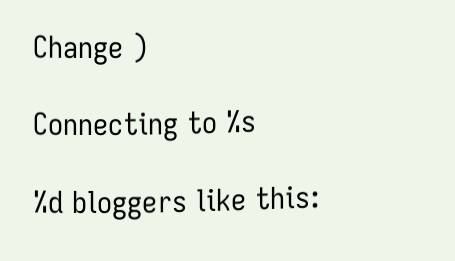Change )

Connecting to %s

%d bloggers like this: